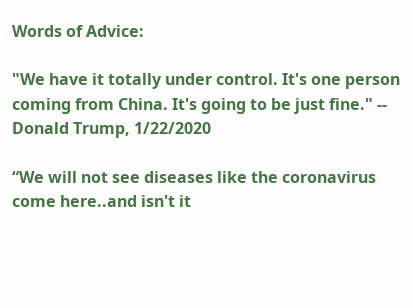Words of Advice:

"We have it totally under control. It's one person coming from China. It's going to be just fine." -- Donald Trump, 1/22/2020

“We will not see diseases like the coronavirus come here..and isn't it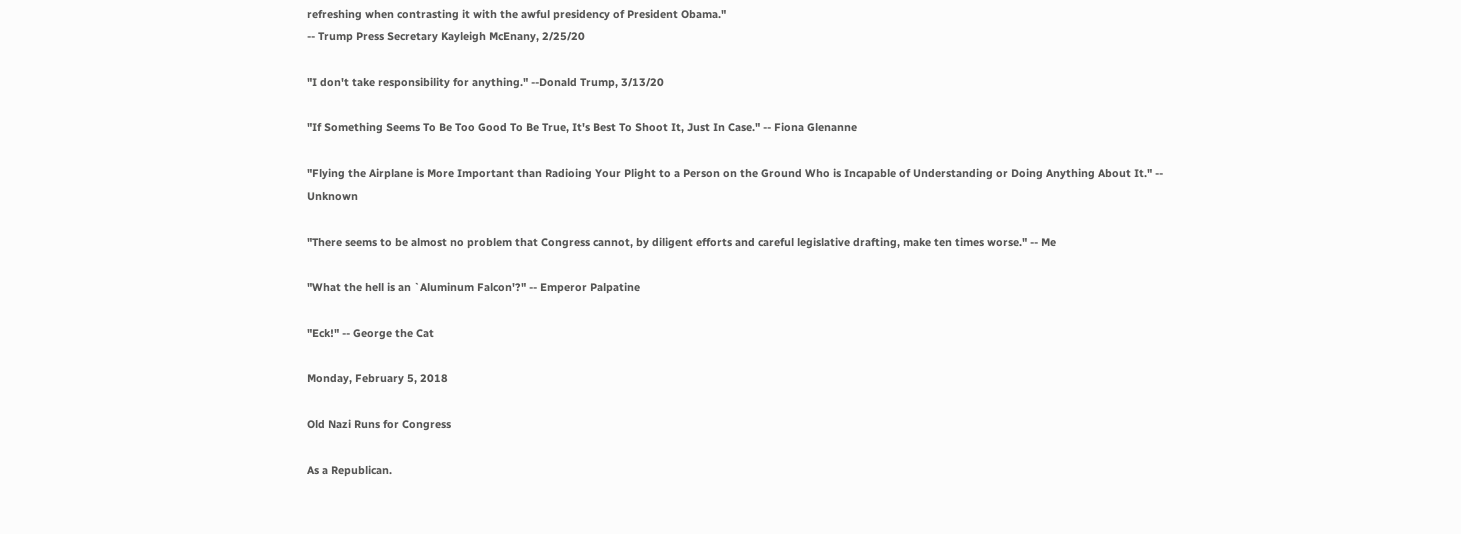refreshing when contrasting it with the awful presidency of President Obama."
-- Trump Press Secretary Kayleigh McEnany, 2/25/20

"I don't take responsibility for anything." --Donald Trump, 3/13/20

"If Something Seems To Be Too Good To Be True, It's Best To Shoot It, Just In Case." -- Fiona Glenanne

"Flying the Airplane is More Important than Radioing Your Plight to a Person on the Ground Who is Incapable of Understanding or Doing Anything About It." -- Unknown

"There seems to be almost no problem that Congress cannot, by diligent efforts and careful legislative drafting, make ten times worse." -- Me

"What the hell is an `Aluminum Falcon'?" -- Emperor Palpatine

"Eck!" -- George the Cat

Monday, February 5, 2018

Old Nazi Runs for Congress

As a Republican.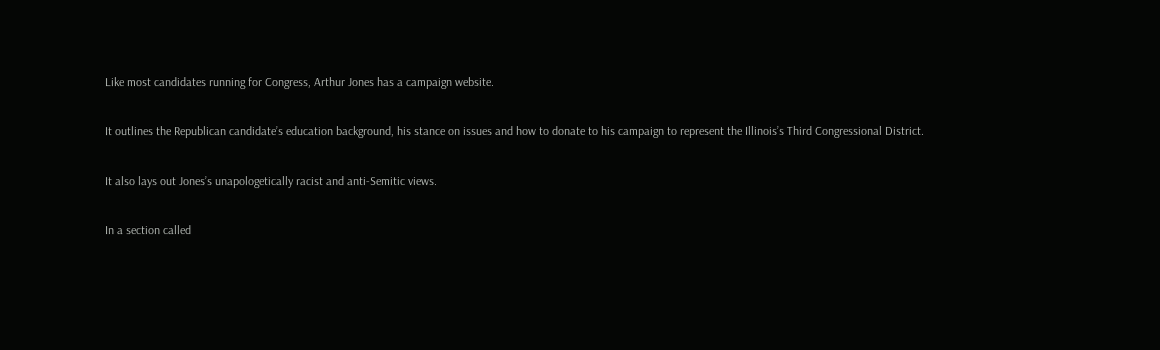Like most candidates running for Congress, Arthur Jones has a campaign website.

It outlines the Republican candidate’s education background, his stance on issues and how to donate to his campaign to represent the Illinois’s Third Congressional District.

It also lays out Jones’s unapologetically racist and anti-Semitic views.

In a section called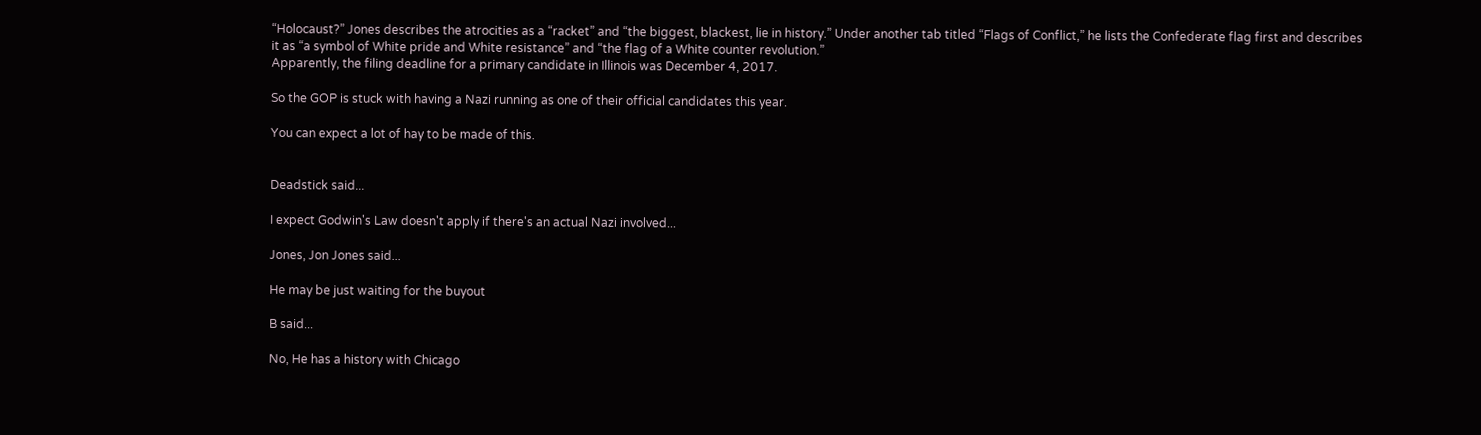“Holocaust?” Jones describes the atrocities as a “racket” and “the biggest, blackest, lie in history.” Under another tab titled “Flags of Conflict,” he lists the Confederate flag first and describes it as “a symbol of White pride and White resistance” and “the flag of a White counter revolution.”
Apparently, the filing deadline for a primary candidate in Illinois was December 4, 2017.

So the GOP is stuck with having a Nazi running as one of their official candidates this year.

You can expect a lot of hay to be made of this.


Deadstick said...

I expect Godwin's Law doesn't apply if there's an actual Nazi involved...

Jones, Jon Jones said...

He may be just waiting for the buyout

B said...

No, He has a history with Chicago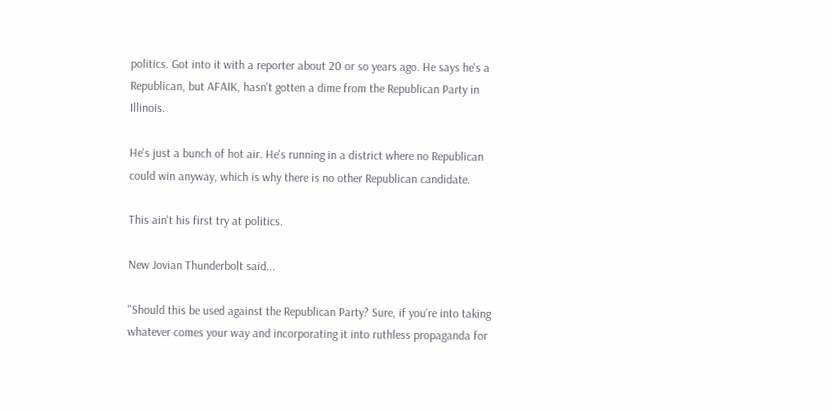politics. Got into it with a reporter about 20 or so years ago. He says he's a Republican, but AFAIK, hasn't gotten a dime from the Republican Party in Illinois.

He's just a bunch of hot air. He's running in a district where no Republican could win anyway, which is why there is no other Republican candidate.

This ain't his first try at politics.

New Jovian Thunderbolt said...

"Should this be used against the Republican Party? Sure, if you’re into taking whatever comes your way and incorporating it into ruthless propaganda for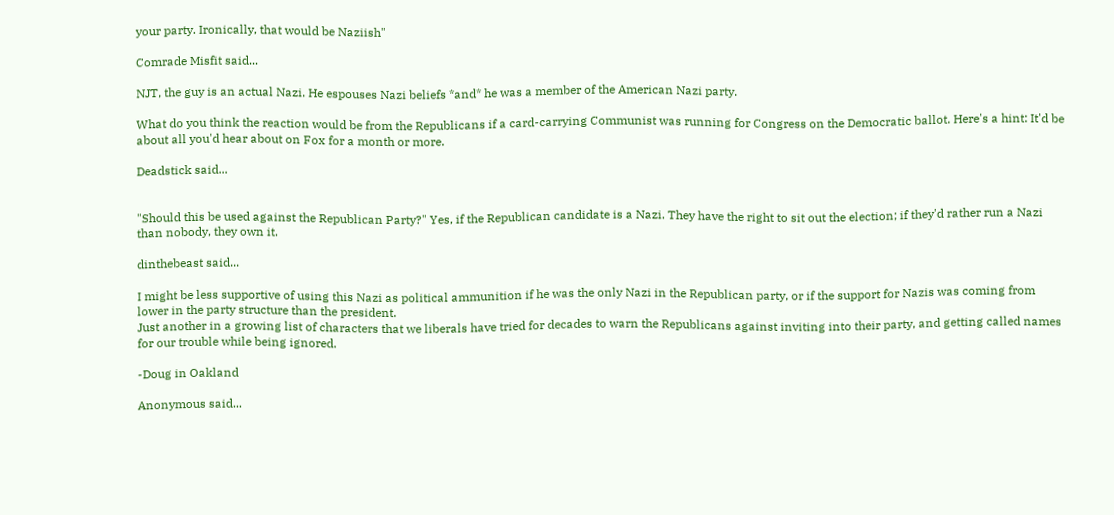your party. Ironically, that would be Naziish"

Comrade Misfit said...

NJT, the guy is an actual Nazi. He espouses Nazi beliefs *and* he was a member of the American Nazi party.

What do you think the reaction would be from the Republicans if a card-carrying Communist was running for Congress on the Democratic ballot. Here's a hint: It'd be about all you'd hear about on Fox for a month or more.

Deadstick said...


"Should this be used against the Republican Party?" Yes, if the Republican candidate is a Nazi. They have the right to sit out the election; if they'd rather run a Nazi than nobody, they own it.

dinthebeast said...

I might be less supportive of using this Nazi as political ammunition if he was the only Nazi in the Republican party, or if the support for Nazis was coming from lower in the party structure than the president.
Just another in a growing list of characters that we liberals have tried for decades to warn the Republicans against inviting into their party, and getting called names for our trouble while being ignored.

-Doug in Oakland

Anonymous said...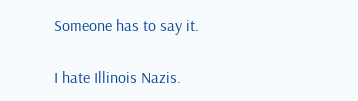Someone has to say it.

I hate Illinois Nazis.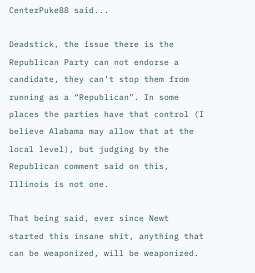CenterPuke88 said...

Deadstick, the issue there is the Republican Party can not endorse a candidate, they can’t stop them from running as a “Republican”. In some places the parties have that control (I believe Alabama may allow that at the local level), but judging by the Republican comment said on this, Illinois is not one.

That being said, ever since Newt started this insane shit, anything that can be weaponized, will be weaponized.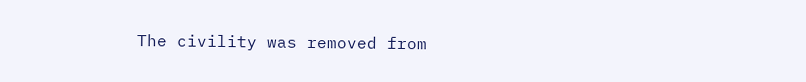The civility was removed from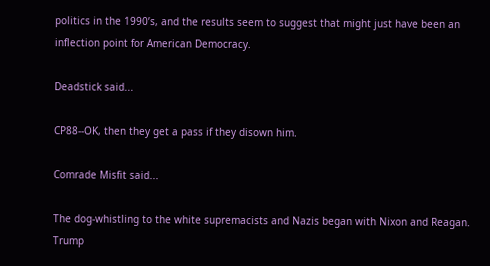politics in the 1990’s, and the results seem to suggest that might just have been an inflection point for American Democracy.

Deadstick said...

CP88--OK, then they get a pass if they disown him.

Comrade Misfit said...

The dog-whistling to the white supremacists and Nazis began with Nixon and Reagan. Trump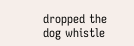dropped the dog whistle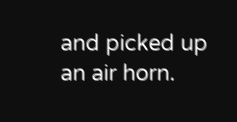and picked up an air horn.